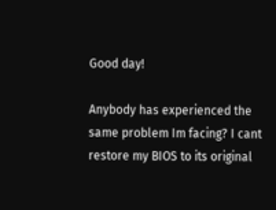Good day!

Anybody has experienced the same problem Im facing? I cant restore my BIOS to its original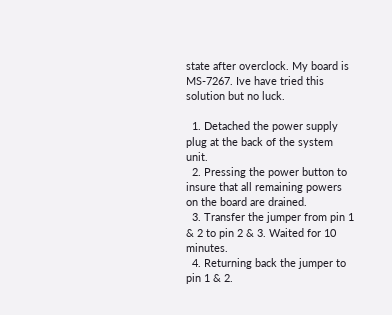state after overclock. My board is MS-7267. Ive have tried this solution but no luck.

  1. Detached the power supply plug at the back of the system unit.
  2. Pressing the power button to insure that all remaining powers on the board are drained.
  3. Transfer the jumper from pin 1 & 2 to pin 2 & 3. Waited for 10 minutes.
  4. Returning back the jumper to pin 1 & 2.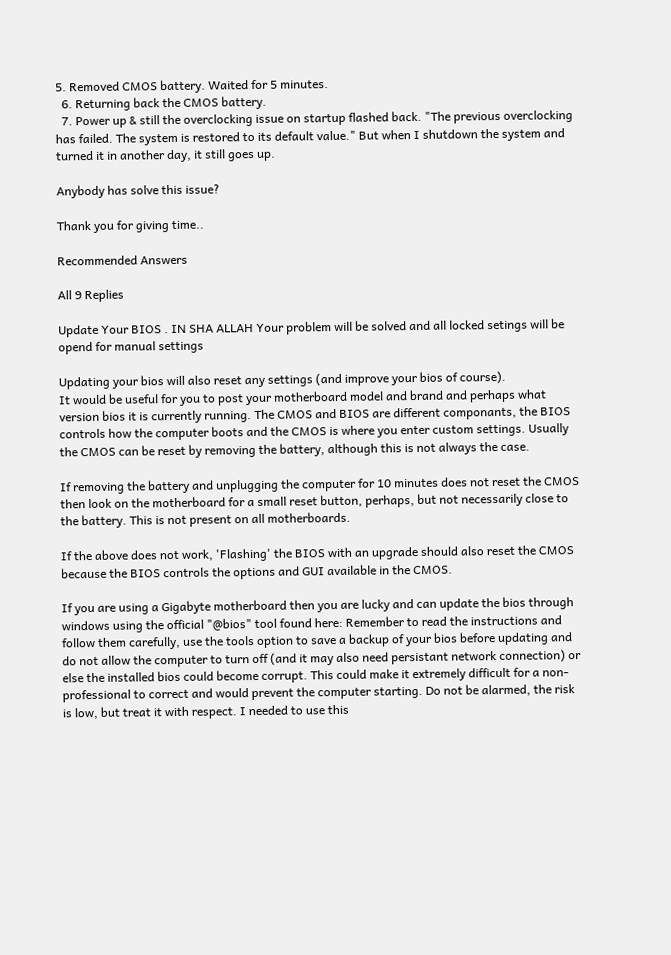5. Removed CMOS battery. Waited for 5 minutes.
  6. Returning back the CMOS battery.
  7. Power up & still the overclocking issue on startup flashed back. "The previous overclocking has failed. The system is restored to its default value." But when I shutdown the system and turned it in another day, it still goes up.

Anybody has solve this issue?

Thank you for giving time..

Recommended Answers

All 9 Replies

Update Your BIOS . IN SHA ALLAH Your problem will be solved and all locked setings will be opend for manual settings

Updating your bios will also reset any settings (and improve your bios of course).
It would be useful for you to post your motherboard model and brand and perhaps what version bios it is currently running. The CMOS and BIOS are different componants, the BIOS controls how the computer boots and the CMOS is where you enter custom settings. Usually the CMOS can be reset by removing the battery, although this is not always the case.

If removing the battery and unplugging the computer for 10 minutes does not reset the CMOS then look on the motherboard for a small reset button, perhaps, but not necessarily close to the battery. This is not present on all motherboards.

If the above does not work, 'Flashing' the BIOS with an upgrade should also reset the CMOS because the BIOS controls the options and GUI available in the CMOS.

If you are using a Gigabyte motherboard then you are lucky and can update the bios through windows using the official "@bios" tool found here: Remember to read the instructions and follow them carefully, use the tools option to save a backup of your bios before updating and do not allow the computer to turn off (and it may also need persistant network connection) or else the installed bios could become corrupt. This could make it extremely difficult for a non-professional to correct and would prevent the computer starting. Do not be alarmed, the risk is low, but treat it with respect. I needed to use this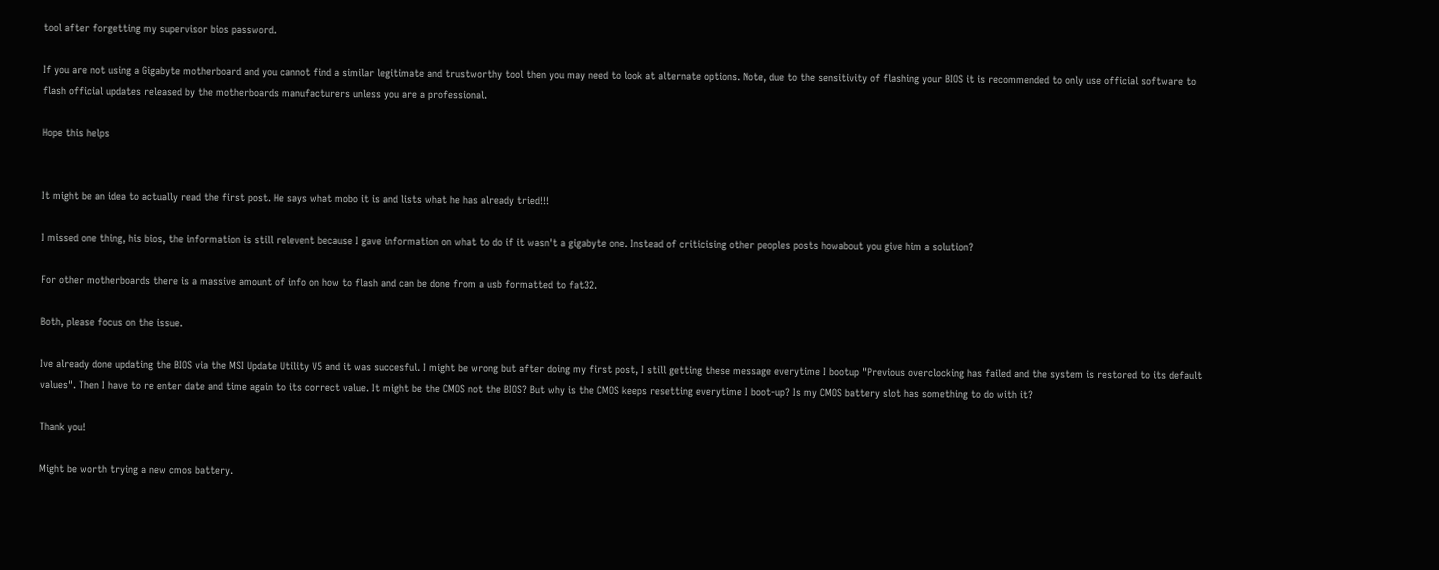tool after forgetting my supervisor bios password.

If you are not using a Gigabyte motherboard and you cannot find a similar legitimate and trustworthy tool then you may need to look at alternate options. Note, due to the sensitivity of flashing your BIOS it is recommended to only use official software to flash official updates released by the motherboards manufacturers unless you are a professional.

Hope this helps


It might be an idea to actually read the first post. He says what mobo it is and lists what he has already tried!!!

I missed one thing, his bios, the information is still relevent because I gave information on what to do if it wasn't a gigabyte one. Instead of criticising other peoples posts howabout you give him a solution?

For other motherboards there is a massive amount of info on how to flash and can be done from a usb formatted to fat32.

Both, please focus on the issue.

Ive already done updating the BIOS via the MSI Update Utility V5 and it was succesful. I might be wrong but after doing my first post, I still getting these message everytime I bootup "Previous overclocking has failed and the system is restored to its default values". Then I have to re enter date and time again to its correct value. It might be the CMOS not the BIOS? But why is the CMOS keeps resetting everytime I boot-up? Is my CMOS battery slot has something to do with it?

Thank you!

Might be worth trying a new cmos battery.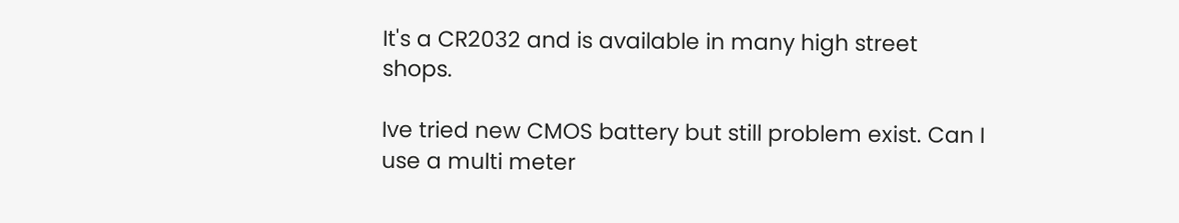It's a CR2032 and is available in many high street shops.

Ive tried new CMOS battery but still problem exist. Can I use a multi meter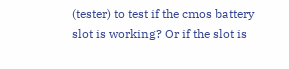(tester) to test if the cmos battery slot is working? Or if the slot is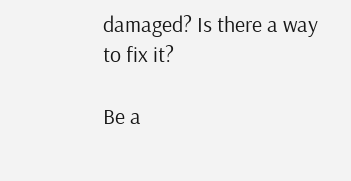damaged? Is there a way to fix it?

Be a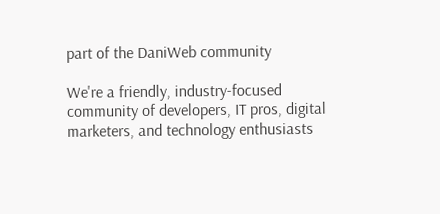part of the DaniWeb community

We're a friendly, industry-focused community of developers, IT pros, digital marketers, and technology enthusiasts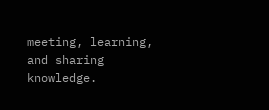meeting, learning, and sharing knowledge.